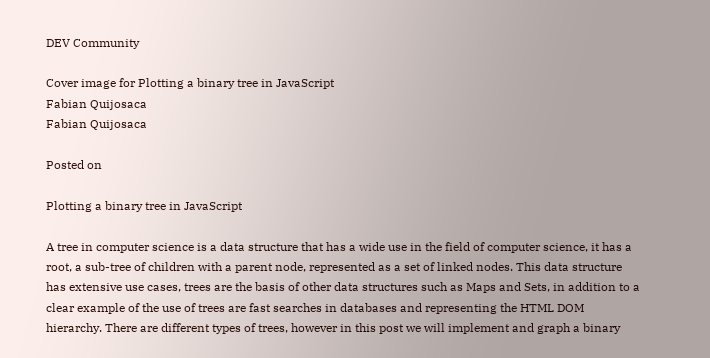DEV Community

Cover image for Plotting a binary tree in JavaScript
Fabian Quijosaca
Fabian Quijosaca

Posted on

Plotting a binary tree in JavaScript

A tree in computer science is a data structure that has a wide use in the field of computer science, it has a root, a sub-tree of children with a parent node, represented as a set of linked nodes. This data structure has extensive use cases, trees are the basis of other data structures such as Maps and Sets, in addition to a clear example of the use of trees are fast searches in databases and representing the HTML DOM hierarchy. There are different types of trees, however in this post we will implement and graph a binary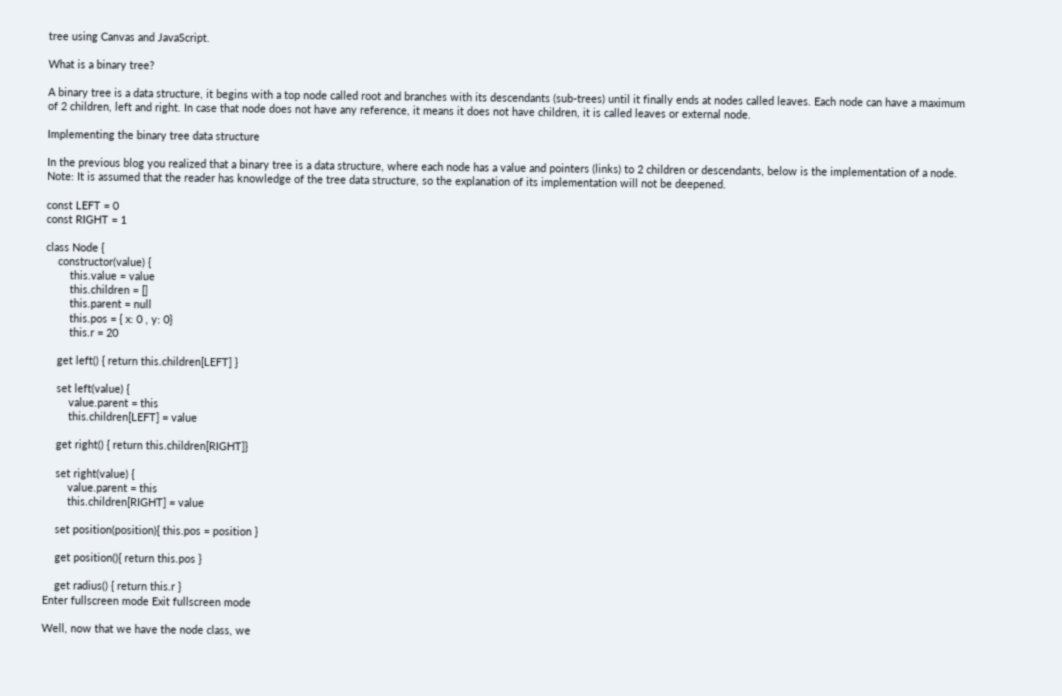tree using Canvas and JavaScript.

What is a binary tree?

A binary tree is a data structure, it begins with a top node called root and branches with its descendants (sub-trees) until it finally ends at nodes called leaves. Each node can have a maximum of 2 children, left and right. In case that node does not have any reference, it means it does not have children, it is called leaves or external node.

Implementing the binary tree data structure

In the previous blog you realized that a binary tree is a data structure, where each node has a value and pointers (links) to 2 children or descendants, below is the implementation of a node.
Note: It is assumed that the reader has knowledge of the tree data structure, so the explanation of its implementation will not be deepened.

const LEFT = 0
const RIGHT = 1

class Node {
    constructor(value) {
        this.value = value
        this.children = []
        this.parent = null
        this.pos = { x: 0 , y: 0}
        this.r = 20

    get left() { return this.children[LEFT] }

    set left(value) {
        value.parent = this
        this.children[LEFT] = value

    get right() { return this.children[RIGHT]}

    set right(value) {
        value.parent = this
        this.children[RIGHT] = value

    set position(position){ this.pos = position }

    get position(){ return this.pos }

    get radius() { return this.r }
Enter fullscreen mode Exit fullscreen mode

Well, now that we have the node class, we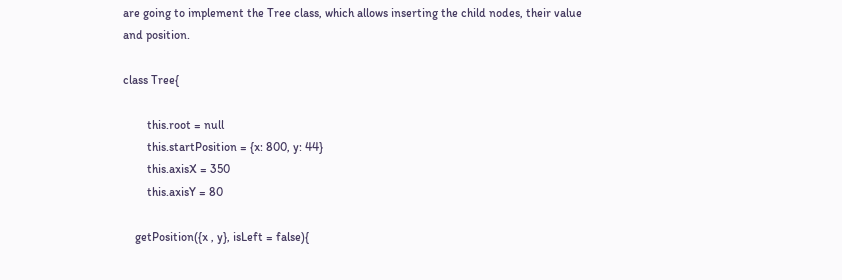are going to implement the Tree class, which allows inserting the child nodes, their value and position.

class Tree{

        this.root = null
        this.startPosition = {x: 800, y: 44}
        this.axisX = 350
        this.axisY = 80

    getPosition({x , y}, isLeft = false){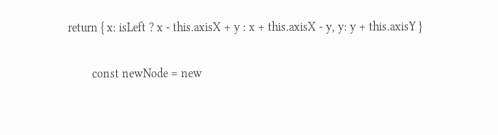return { x: isLeft ? x - this.axisX + y : x + this.axisX - y, y: y + this.axisY }

        const newNode = new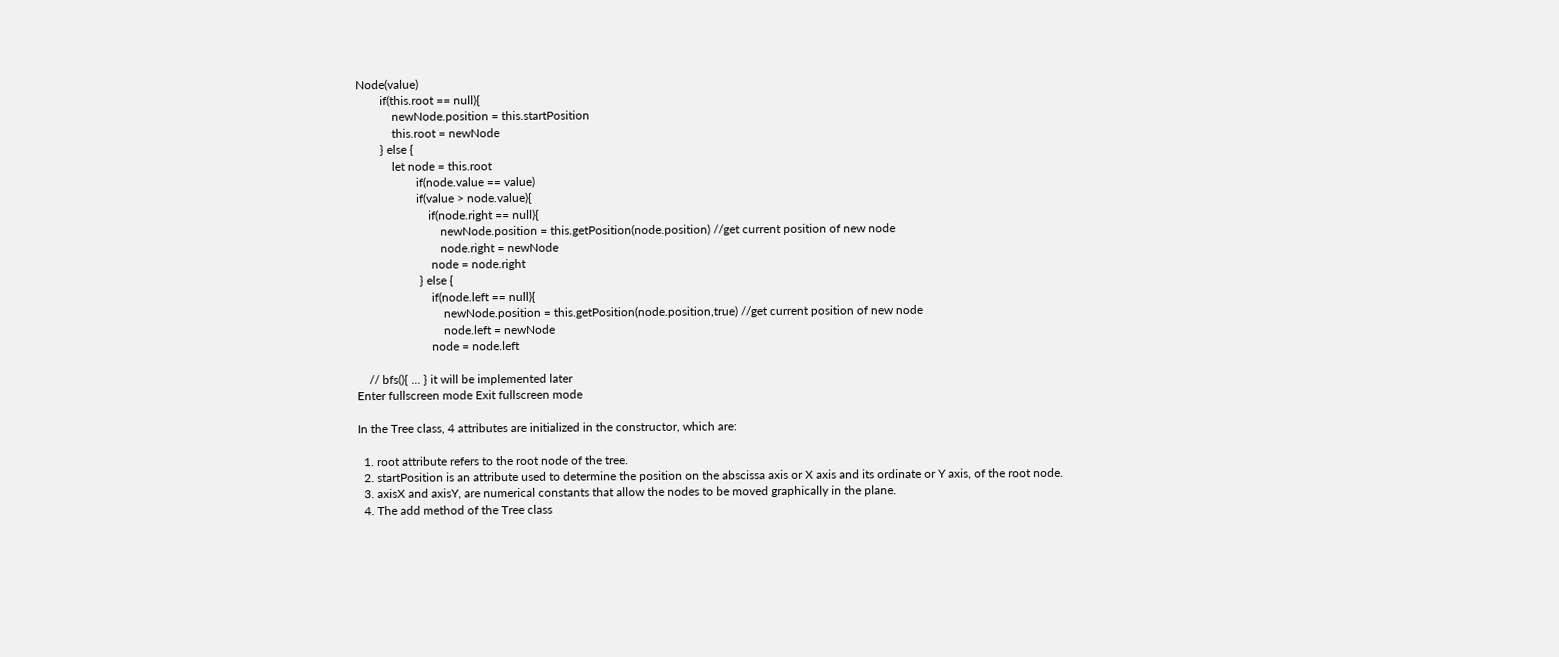Node(value)
        if(this.root == null){
            newNode.position = this.startPosition
            this.root = newNode
        } else {
            let node = this.root
                    if(node.value == value)
                    if(value > node.value){
                        if(node.right == null){
                            newNode.position = this.getPosition(node.position) //get current position of new node
                            node.right = newNode
                         node = node.right
                     } else {
                         if(node.left == null){
                             newNode.position = this.getPosition(node.position,true) //get current position of new node
                             node.left = newNode
                         node = node.left

    // bfs(){ ... } it will be implemented later
Enter fullscreen mode Exit fullscreen mode

In the Tree class, 4 attributes are initialized in the constructor, which are:

  1. root attribute refers to the root node of the tree.
  2. startPosition is an attribute used to determine the position on the abscissa axis or X axis and its ordinate or Y axis, of the root node.
  3. axisX and axisY, are numerical constants that allow the nodes to be moved graphically in the plane.
  4. The add method of the Tree class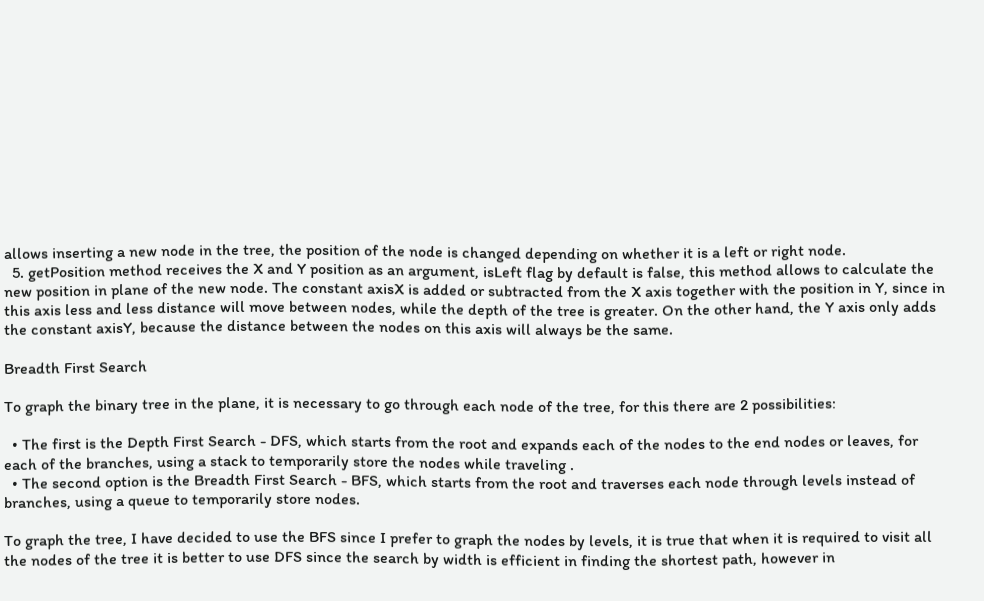allows inserting a new node in the tree, the position of the node is changed depending on whether it is a left or right node.
  5. getPosition method receives the X and Y position as an argument, isLeft flag by default is false, this method allows to calculate the new position in plane of the new node. The constant axisX is added or subtracted from the X axis together with the position in Y, since in this axis less and less distance will move between nodes, while the depth of the tree is greater. On the other hand, the Y axis only adds the constant axisY, because the distance between the nodes on this axis will always be the same.

Breadth First Search

To graph the binary tree in the plane, it is necessary to go through each node of the tree, for this there are 2 possibilities:

  • The first is the Depth First Search - DFS, which starts from the root and expands each of the nodes to the end nodes or leaves, for each of the branches, using a stack to temporarily store the nodes while traveling .
  • The second option is the Breadth First Search - BFS, which starts from the root and traverses each node through levels instead of branches, using a queue to temporarily store nodes.

To graph the tree, I have decided to use the BFS since I prefer to graph the nodes by levels, it is true that when it is required to visit all the nodes of the tree it is better to use DFS since the search by width is efficient in finding the shortest path, however in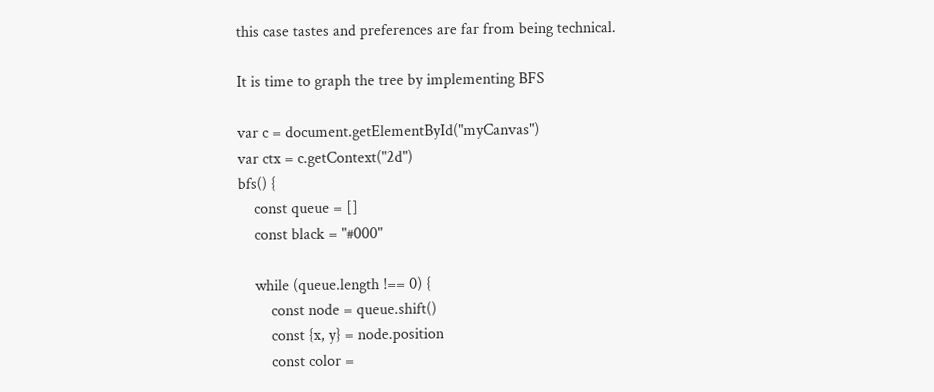this case tastes and preferences are far from being technical.

It is time to graph the tree by implementing BFS

var c = document.getElementById("myCanvas")
var ctx = c.getContext("2d")
bfs() {
    const queue = []
    const black = "#000"

    while (queue.length !== 0) {
        const node = queue.shift()
        const {x, y} = node.position
        const color =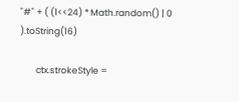"#" + ( (1<<24) * Math.random() | 0 ).toString(16)

        ctx.strokeStyle =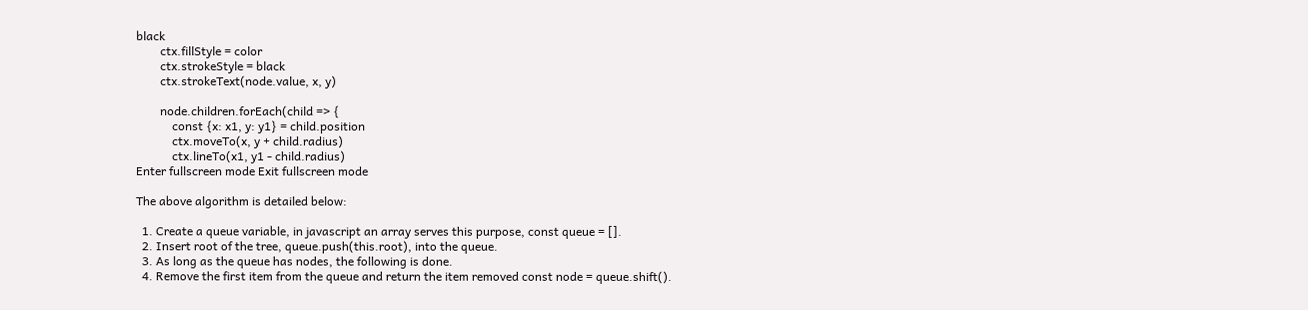black
        ctx.fillStyle = color
        ctx.strokeStyle = black
        ctx.strokeText(node.value, x, y)

        node.children.forEach(child => {
            const {x: x1, y: y1} = child.position
            ctx.moveTo(x, y + child.radius)
            ctx.lineTo(x1, y1 - child.radius)
Enter fullscreen mode Exit fullscreen mode

The above algorithm is detailed below:

  1. Create a queue variable, in javascript an array serves this purpose, const queue = [].
  2. Insert root of the tree, queue.push(this.root), into the queue.
  3. As long as the queue has nodes, the following is done.
  4. Remove the first item from the queue and return the item removed const node = queue.shift().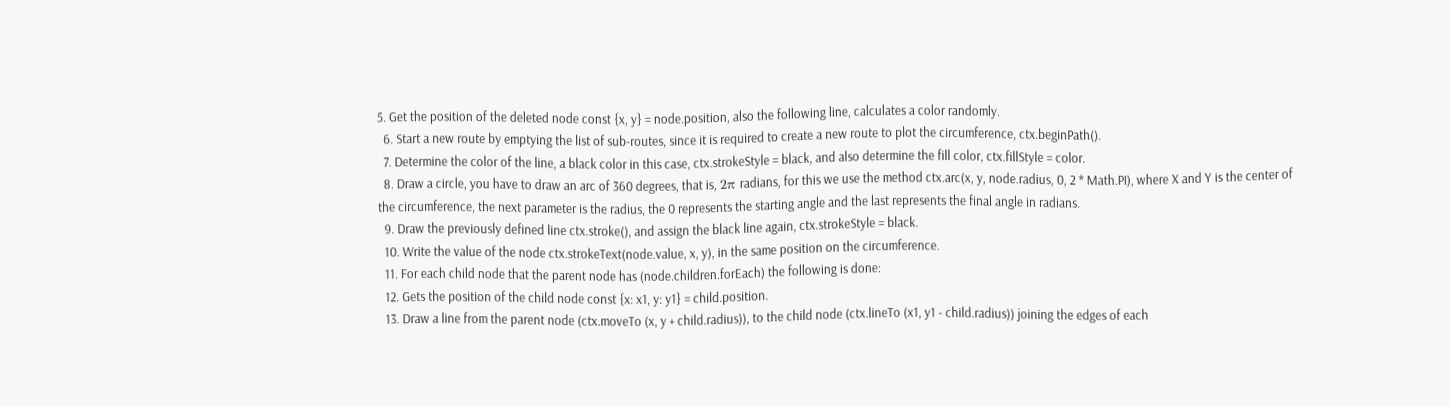5. Get the position of the deleted node const {x, y} = node.position, also the following line, calculates a color randomly.
  6. Start a new route by emptying the list of sub-routes, since it is required to create a new route to plot the circumference, ctx.beginPath().
  7. Determine the color of the line, a black color in this case, ctx.strokeStyle = black, and also determine the fill color, ctx.fillStyle = color.
  8. Draw a circle, you have to draw an arc of 360 degrees, that is, 2π radians, for this we use the method ctx.arc(x, y, node.radius, 0, 2 * Math.PI), where X and Y is the center of the circumference, the next parameter is the radius, the 0 represents the starting angle and the last represents the final angle in radians.
  9. Draw the previously defined line ctx.stroke(), and assign the black line again, ctx.strokeStyle = black.
  10. Write the value of the node ctx.strokeText(node.value, x, y), in the same position on the circumference.
  11. For each child node that the parent node has (node.children.forEach) the following is done:
  12. Gets the position of the child node const {x: x1, y: y1} = child.position.
  13. Draw a line from the parent node (ctx.moveTo (x, y + child.radius)), to the child node (ctx.lineTo (x1, y1 - child.radius)) joining the edges of each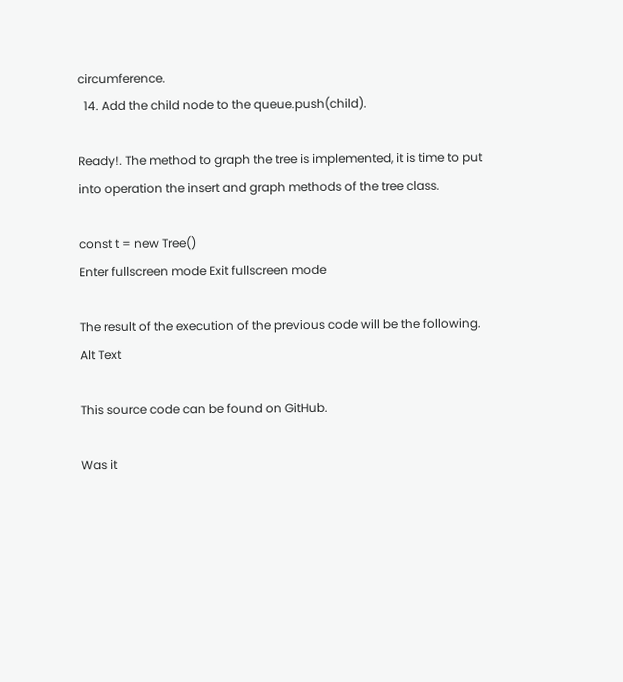circumference.
  14. Add the child node to the queue.push(child).

Ready!. The method to graph the tree is implemented, it is time to put into operation the insert and graph methods of the tree class.

const t = new Tree()
Enter fullscreen mode Exit fullscreen mode

The result of the execution of the previous code will be the following.
Alt Text

This source code can be found on GitHub.

Was it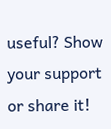useful? Show your support or share it!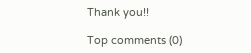Thank you!!

Top comments (0)